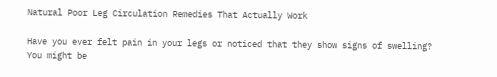Natural Poor Leg Circulation Remedies That Actually Work

Have you ever felt pain in your legs or noticed that they show signs of swelling? You might be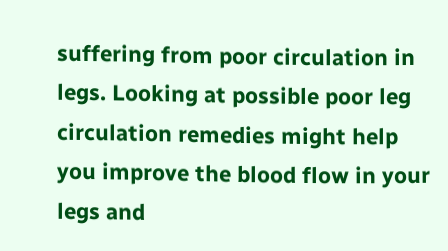suffering from poor circulation in legs. Looking at possible poor leg circulation remedies might help you improve the blood flow in your legs and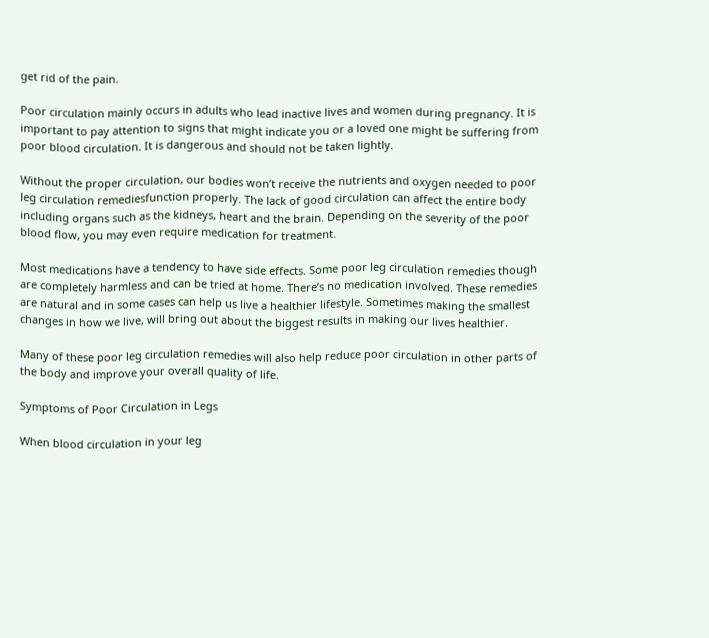get rid of the pain.

Poor circulation mainly occurs in adults who lead inactive lives and women during pregnancy. It is important to pay attention to signs that might indicate you or a loved one might be suffering from poor blood circulation. It is dangerous and should not be taken lightly.

Without the proper circulation, our bodies won’t receive the nutrients and oxygen needed to poor leg circulation remediesfunction properly. The lack of good circulation can affect the entire body including organs such as the kidneys, heart and the brain. Depending on the severity of the poor blood flow, you may even require medication for treatment.

Most medications have a tendency to have side effects. Some poor leg circulation remedies though are completely harmless and can be tried at home. There’s no medication involved. These remedies are natural and in some cases can help us live a healthier lifestyle. Sometimes making the smallest changes in how we live, will bring out about the biggest results in making our lives healthier.

Many of these poor leg circulation remedies will also help reduce poor circulation in other parts of the body and improve your overall quality of life.

Symptoms of Poor Circulation in Legs

When blood circulation in your leg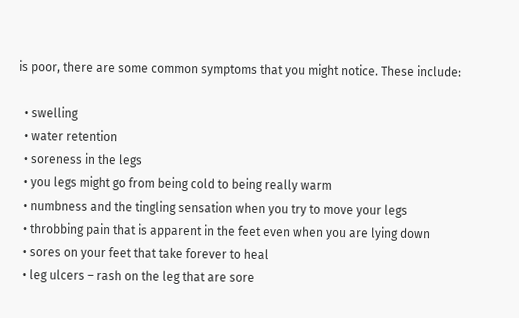is poor, there are some common symptoms that you might notice. These include:

  • swelling
  • water retention
  • soreness in the legs
  • you legs might go from being cold to being really warm
  • numbness and the tingling sensation when you try to move your legs
  • throbbing pain that is apparent in the feet even when you are lying down
  • sores on your feet that take forever to heal
  • leg ulcers – rash on the leg that are sore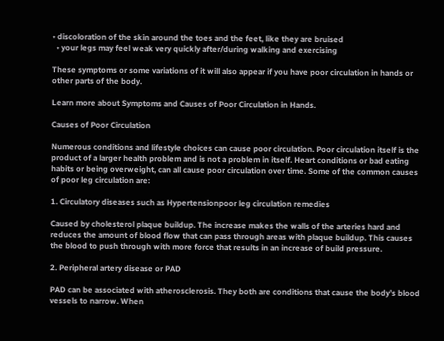• discoloration of the skin around the toes and the feet, like they are bruised
  • your legs may feel weak very quickly after/during walking and exercising

These symptoms or some variations of it will also appear if you have poor circulation in hands or other parts of the body.

Learn more about Symptoms and Causes of Poor Circulation in Hands.

Causes of Poor Circulation

Numerous conditions and lifestyle choices can cause poor circulation. Poor circulation itself is the product of a larger health problem and is not a problem in itself. Heart conditions or bad eating habits or being overweight, can all cause poor circulation over time. Some of the common causes of poor leg circulation are:

1. Circulatory diseases such as Hypertensionpoor leg circulation remedies

Caused by cholesterol plaque buildup. The increase makes the walls of the arteries hard and reduces the amount of blood flow that can pass through areas with plaque buildup. This causes the blood to push through with more force that results in an increase of build pressure.

2. Peripheral artery disease or PAD

PAD can be associated with atherosclerosis. They both are conditions that cause the body’s blood vessels to narrow. When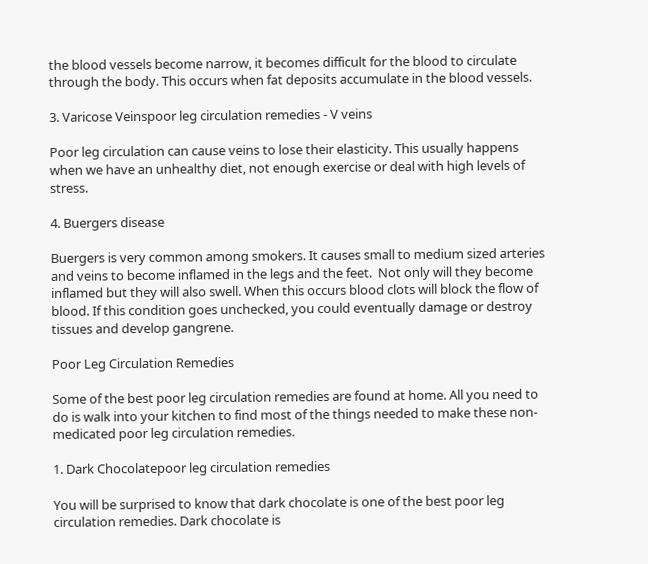the blood vessels become narrow, it becomes difficult for the blood to circulate through the body. This occurs when fat deposits accumulate in the blood vessels.

3. Varicose Veinspoor leg circulation remedies - V veins

Poor leg circulation can cause veins to lose their elasticity. This usually happens when we have an unhealthy diet, not enough exercise or deal with high levels of stress.

4. Buergers disease

Buergers is very common among smokers. It causes small to medium sized arteries and veins to become inflamed in the legs and the feet.  Not only will they become inflamed but they will also swell. When this occurs blood clots will block the flow of blood. If this condition goes unchecked, you could eventually damage or destroy tissues and develop gangrene.

Poor Leg Circulation Remedies

Some of the best poor leg circulation remedies are found at home. All you need to do is walk into your kitchen to find most of the things needed to make these non-medicated poor leg circulation remedies.

1. Dark Chocolatepoor leg circulation remedies

You will be surprised to know that dark chocolate is one of the best poor leg circulation remedies. Dark chocolate is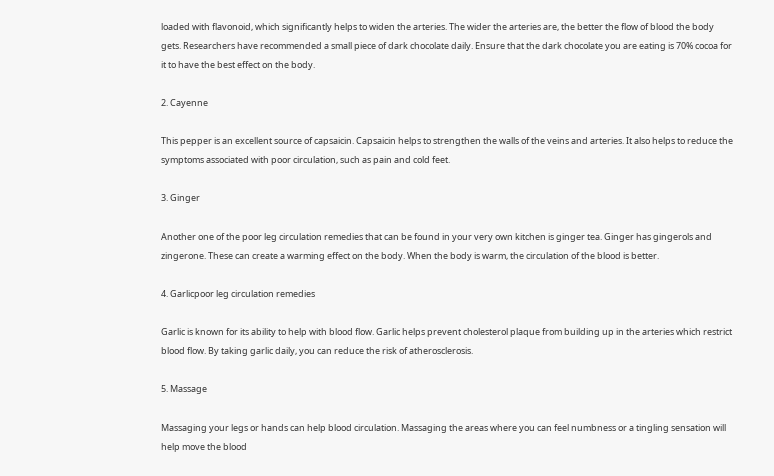loaded with flavonoid, which significantly helps to widen the arteries. The wider the arteries are, the better the flow of blood the body gets. Researchers have recommended a small piece of dark chocolate daily. Ensure that the dark chocolate you are eating is 70% cocoa for it to have the best effect on the body.

2. Cayenne

This pepper is an excellent source of capsaicin. Capsaicin helps to strengthen the walls of the veins and arteries. It also helps to reduce the symptoms associated with poor circulation, such as pain and cold feet.

3. Ginger

Another one of the poor leg circulation remedies that can be found in your very own kitchen is ginger tea. Ginger has gingerols and zingerone. These can create a warming effect on the body. When the body is warm, the circulation of the blood is better.

4. Garlicpoor leg circulation remedies

Garlic is known for its ability to help with blood flow. Garlic helps prevent cholesterol plaque from building up in the arteries which restrict blood flow. By taking garlic daily, you can reduce the risk of atherosclerosis.

5. Massage

Massaging your legs or hands can help blood circulation. Massaging the areas where you can feel numbness or a tingling sensation will help move the blood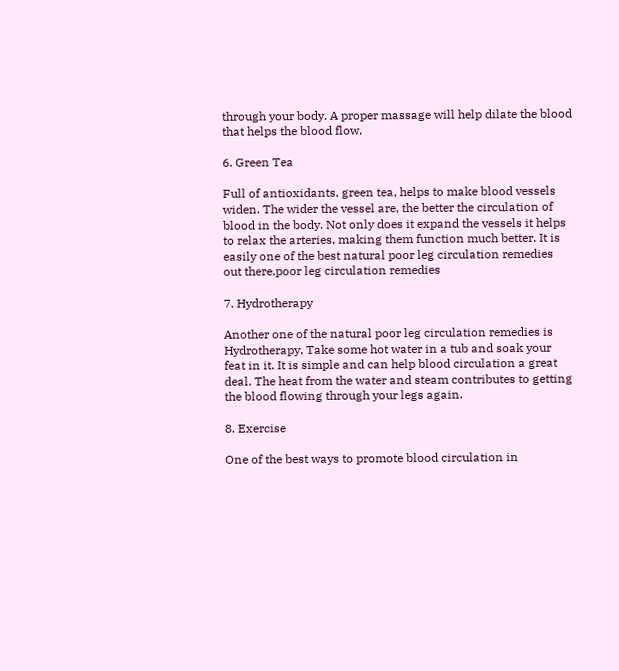through your body. A proper massage will help dilate the blood that helps the blood flow.

6. Green Tea

Full of antioxidants, green tea, helps to make blood vessels widen. The wider the vessel are, the better the circulation of blood in the body. Not only does it expand the vessels it helps to relax the arteries, making them function much better. It is easily one of the best natural poor leg circulation remedies out there.poor leg circulation remedies

7. Hydrotherapy

Another one of the natural poor leg circulation remedies is Hydrotherapy. Take some hot water in a tub and soak your feat in it. It is simple and can help blood circulation a great deal. The heat from the water and steam contributes to getting the blood flowing through your legs again.

8. Exercise

One of the best ways to promote blood circulation in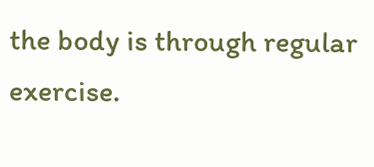the body is through regular exercise.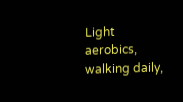Light aerobics, walking daily,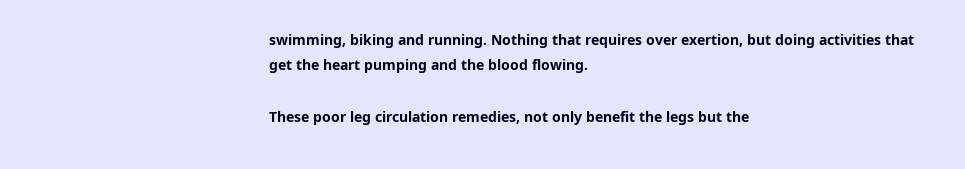swimming, biking and running. Nothing that requires over exertion, but doing activities that get the heart pumping and the blood flowing.

These poor leg circulation remedies, not only benefit the legs but the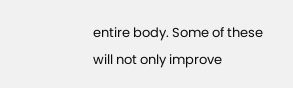entire body. Some of these will not only improve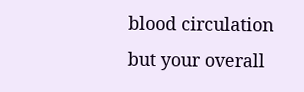blood circulation but your overall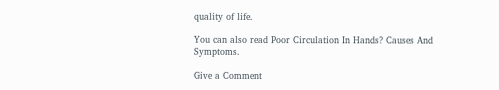quality of life.

You can also read Poor Circulation In Hands? Causes And Symptoms.

Give a Comment